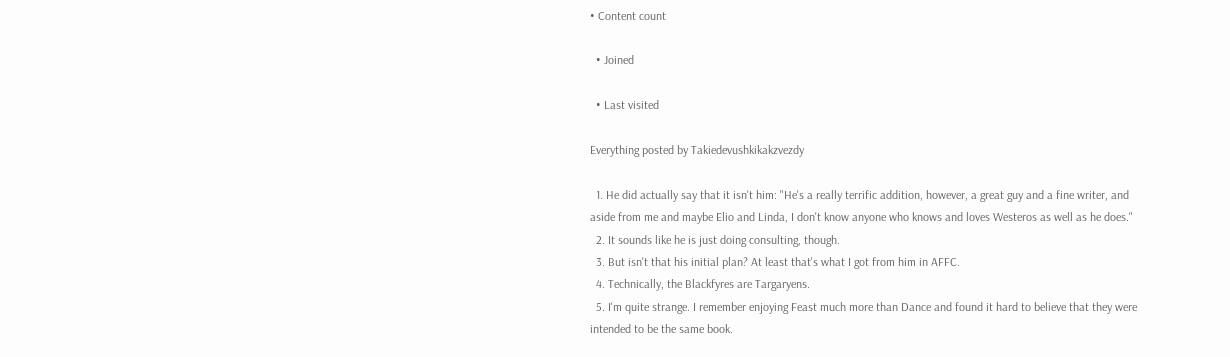• Content count

  • Joined

  • Last visited

Everything posted by Takiedevushkikakzvezdy

  1. He did actually say that it isn't him: "He's a really terrific addition, however, a great guy and a fine writer, and aside from me and maybe Elio and Linda, I don't know anyone who knows and loves Westeros as well as he does."
  2. It sounds like he is just doing consulting, though.
  3. But isn't that his initial plan? At least that's what I got from him in AFFC.
  4. Technically, the Blackfyres are Targaryens.
  5. I'm quite strange. I remember enjoying Feast much more than Dance and found it hard to believe that they were intended to be the same book.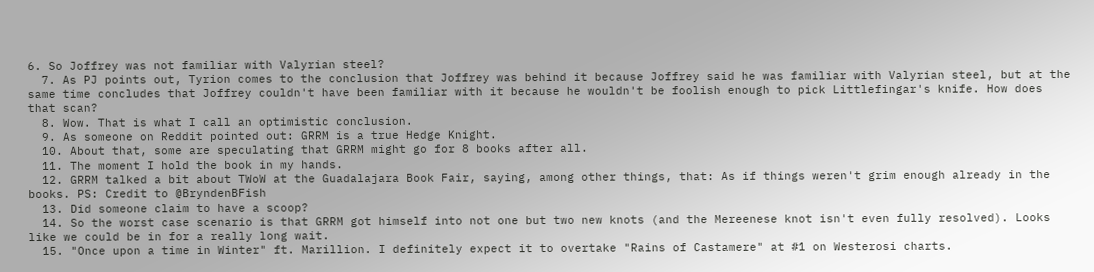6. So Joffrey was not familiar with Valyrian steel?
  7. As PJ points out, Tyrion comes to the conclusion that Joffrey was behind it because Joffrey said he was familiar with Valyrian steel, but at the same time concludes that Joffrey couldn't have been familiar with it because he wouldn't be foolish enough to pick Littlefingar's knife. How does that scan?
  8. Wow. That is what I call an optimistic conclusion.
  9. As someone on Reddit pointed out: GRRM is a true Hedge Knight.
  10. About that, some are speculating that GRRM might go for 8 books after all.
  11. The moment I hold the book in my hands.
  12. GRRM talked a bit about TWoW at the Guadalajara Book Fair, saying, among other things, that: As if things weren't grim enough already in the books. PS: Credit to @BryndenBFish
  13. Did someone claim to have a scoop?
  14. So the worst case scenario is that GRRM got himself into not one but two new knots (and the Mereenese knot isn't even fully resolved). Looks like we could be in for a really long wait.
  15. "Once upon a time in Winter" ft. Marillion. I definitely expect it to overtake "Rains of Castamere" at #1 on Westerosi charts.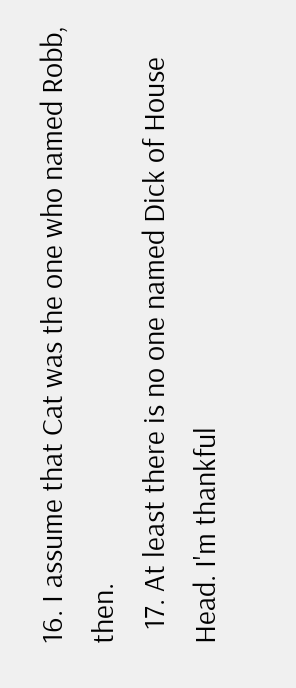16. I assume that Cat was the one who named Robb, then.
  17. At least there is no one named Dick of House Head. I'm thankful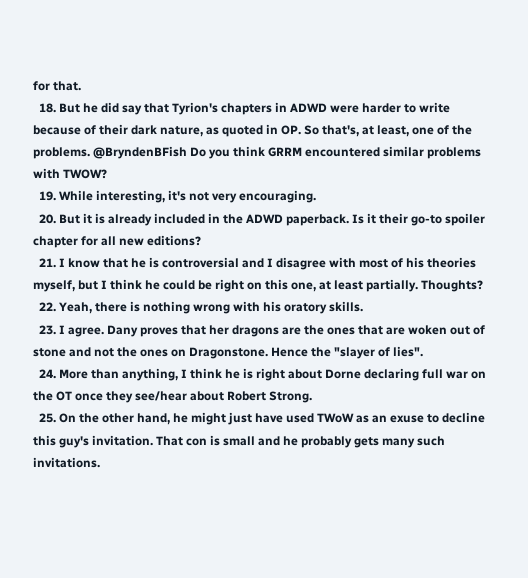for that.
  18. But he did say that Tyrion's chapters in ADWD were harder to write because of their dark nature, as quoted in OP. So that's, at least, one of the problems. @BryndenBFish Do you think GRRM encountered similar problems with TWOW?
  19. While interesting, it's not very encouraging.
  20. But it is already included in the ADWD paperback. Is it their go-to spoiler chapter for all new editions?
  21. I know that he is controversial and I disagree with most of his theories myself, but I think he could be right on this one, at least partially. Thoughts?
  22. Yeah, there is nothing wrong with his oratory skills.
  23. I agree. Dany proves that her dragons are the ones that are woken out of stone and not the ones on Dragonstone. Hence the "slayer of lies".
  24. More than anything, I think he is right about Dorne declaring full war on the OT once they see/hear about Robert Strong.
  25. On the other hand, he might just have used TWoW as an exuse to decline this guy's invitation. That con is small and he probably gets many such invitations.